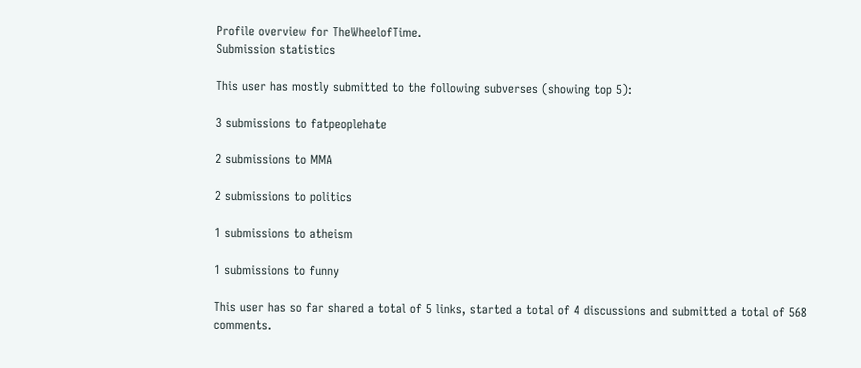Profile overview for TheWheelofTime.
Submission statistics

This user has mostly submitted to the following subverses (showing top 5):

3 submissions to fatpeoplehate

2 submissions to MMA

2 submissions to politics

1 submissions to atheism

1 submissions to funny

This user has so far shared a total of 5 links, started a total of 4 discussions and submitted a total of 568 comments.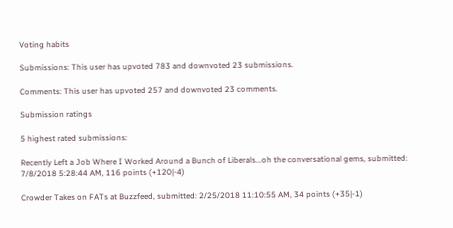Voting habits

Submissions: This user has upvoted 783 and downvoted 23 submissions.

Comments: This user has upvoted 257 and downvoted 23 comments.

Submission ratings

5 highest rated submissions:

Recently Left a Job Where I Worked Around a Bunch of Liberals...oh the conversational gems, submitted: 7/8/2018 5:28:44 AM, 116 points (+120|-4)

Crowder Takes on FATs at Buzzfeed, submitted: 2/25/2018 11:10:55 AM, 34 points (+35|-1)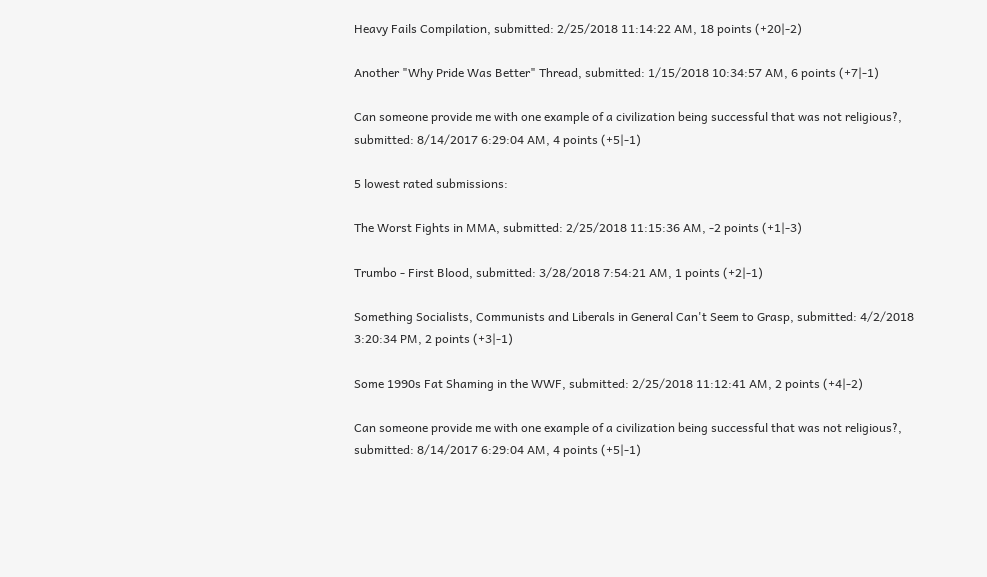Heavy Fails Compilation, submitted: 2/25/2018 11:14:22 AM, 18 points (+20|-2)

Another "Why Pride Was Better" Thread, submitted: 1/15/2018 10:34:57 AM, 6 points (+7|-1)

Can someone provide me with one example of a civilization being successful that was not religious?, submitted: 8/14/2017 6:29:04 AM, 4 points (+5|-1)

5 lowest rated submissions:

The Worst Fights in MMA, submitted: 2/25/2018 11:15:36 AM, -2 points (+1|-3)

Trumbo - First Blood, submitted: 3/28/2018 7:54:21 AM, 1 points (+2|-1)

Something Socialists, Communists and Liberals in General Can't Seem to Grasp, submitted: 4/2/2018 3:20:34 PM, 2 points (+3|-1)

Some 1990s Fat Shaming in the WWF, submitted: 2/25/2018 11:12:41 AM, 2 points (+4|-2)

Can someone provide me with one example of a civilization being successful that was not religious?, submitted: 8/14/2017 6:29:04 AM, 4 points (+5|-1)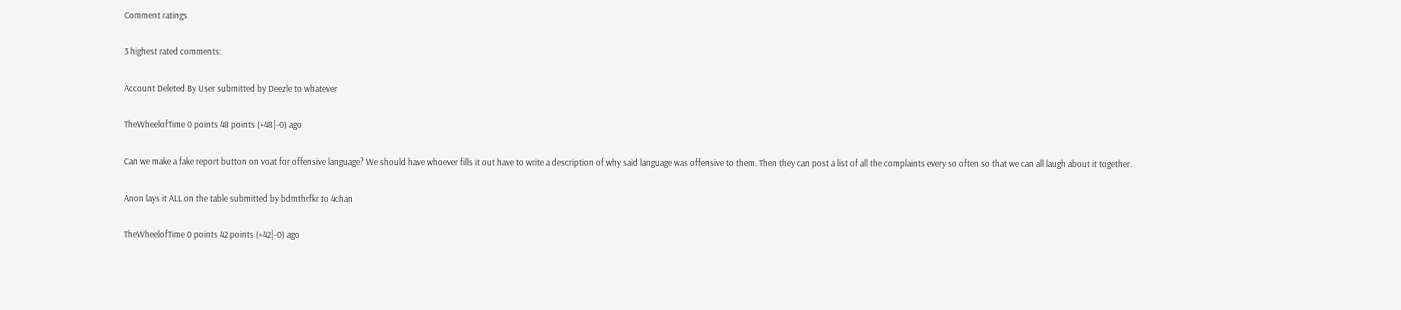Comment ratings

3 highest rated comments:

Account Deleted By User submitted by Deezle to whatever

TheWheelofTime 0 points 48 points (+48|-0) ago

Can we make a fake report button on voat for offensive language? We should have whoever fills it out have to write a description of why said language was offensive to them. Then they can post a list of all the complaints every so often so that we can all laugh about it together.

Anon lays it ALL on the table submitted by bdmthrfkr to 4chan

TheWheelofTime 0 points 42 points (+42|-0) ago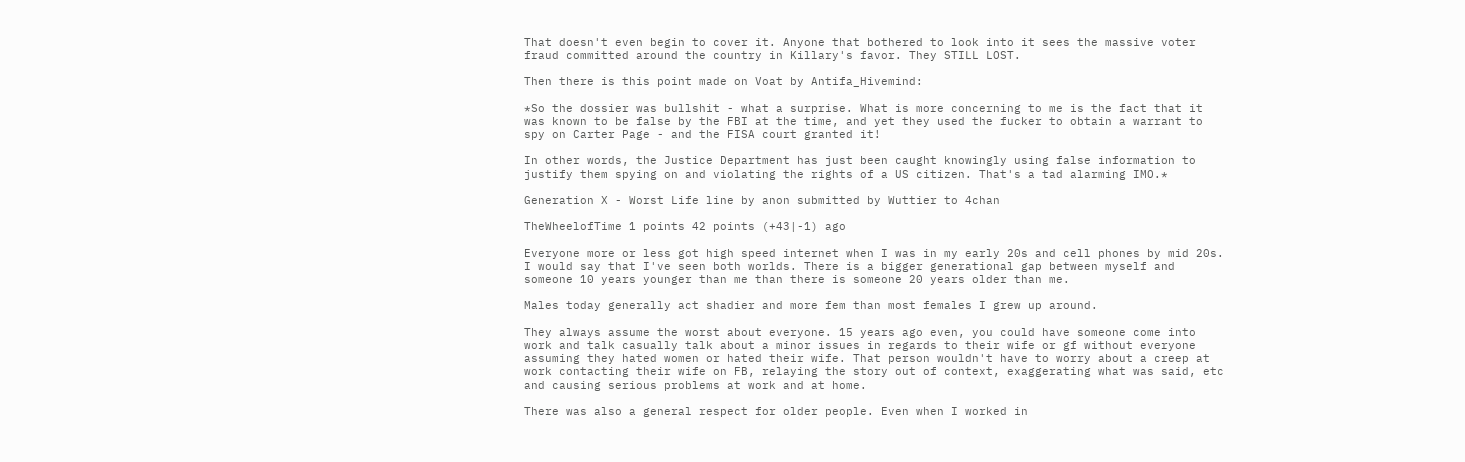That doesn't even begin to cover it. Anyone that bothered to look into it sees the massive voter fraud committed around the country in Killary's favor. They STILL LOST.

Then there is this point made on Voat by Antifa_Hivemind:

*So the dossier was bullshit - what a surprise. What is more concerning to me is the fact that it was known to be false by the FBI at the time, and yet they used the fucker to obtain a warrant to spy on Carter Page - and the FISA court granted it!

In other words, the Justice Department has just been caught knowingly using false information to justify them spying on and violating the rights of a US citizen. That's a tad alarming IMO.*

Generation X - Worst Life line by anon submitted by Wuttier to 4chan

TheWheelofTime 1 points 42 points (+43|-1) ago

Everyone more or less got high speed internet when I was in my early 20s and cell phones by mid 20s. I would say that I've seen both worlds. There is a bigger generational gap between myself and someone 10 years younger than me than there is someone 20 years older than me.

Males today generally act shadier and more fem than most females I grew up around.

They always assume the worst about everyone. 15 years ago even, you could have someone come into work and talk casually talk about a minor issues in regards to their wife or gf without everyone assuming they hated women or hated their wife. That person wouldn't have to worry about a creep at work contacting their wife on FB, relaying the story out of context, exaggerating what was said, etc and causing serious problems at work and at home.

There was also a general respect for older people. Even when I worked in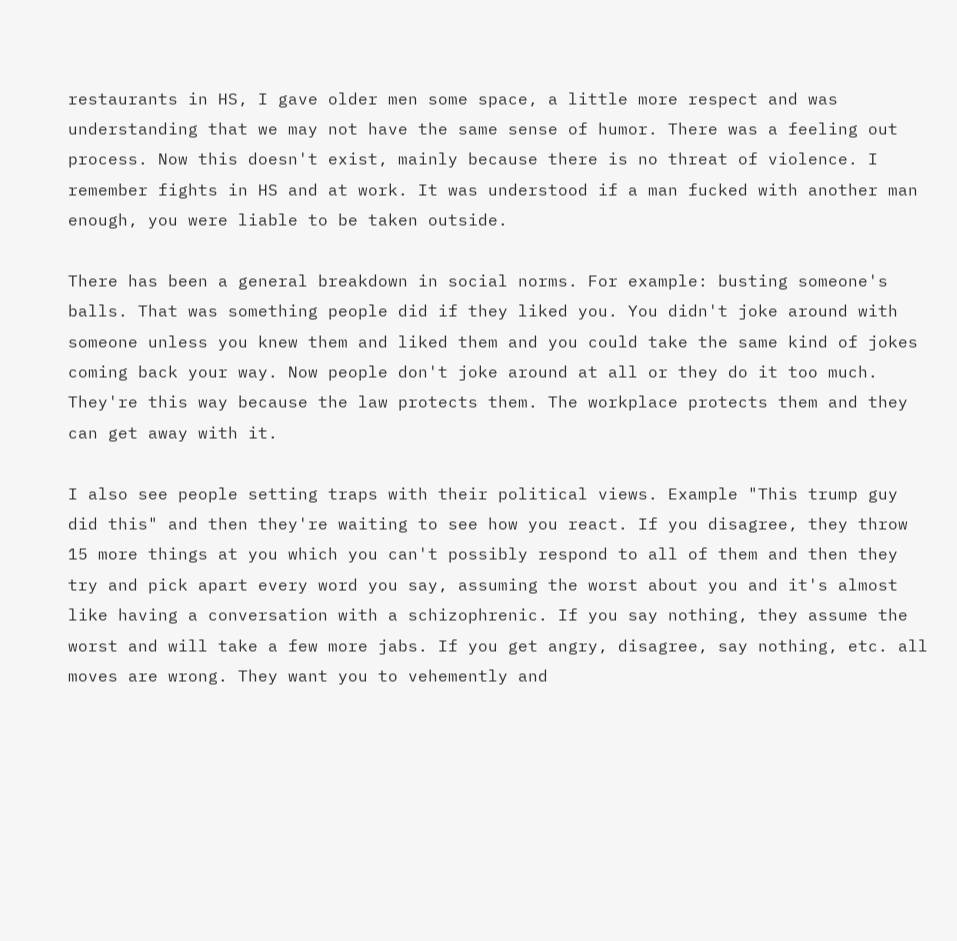restaurants in HS, I gave older men some space, a little more respect and was understanding that we may not have the same sense of humor. There was a feeling out process. Now this doesn't exist, mainly because there is no threat of violence. I remember fights in HS and at work. It was understood if a man fucked with another man enough, you were liable to be taken outside.

There has been a general breakdown in social norms. For example: busting someone's balls. That was something people did if they liked you. You didn't joke around with someone unless you knew them and liked them and you could take the same kind of jokes coming back your way. Now people don't joke around at all or they do it too much. They're this way because the law protects them. The workplace protects them and they can get away with it.

I also see people setting traps with their political views. Example "This trump guy did this" and then they're waiting to see how you react. If you disagree, they throw 15 more things at you which you can't possibly respond to all of them and then they try and pick apart every word you say, assuming the worst about you and it's almost like having a conversation with a schizophrenic. If you say nothing, they assume the worst and will take a few more jabs. If you get angry, disagree, say nothing, etc. all moves are wrong. They want you to vehemently and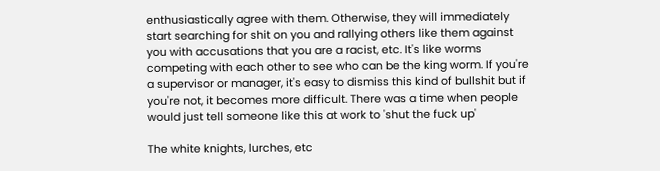enthusiastically agree with them. Otherwise, they will immediately start searching for shit on you and rallying others like them against you with accusations that you are a racist, etc. It's like worms competing with each other to see who can be the king worm. If you're a supervisor or manager, it's easy to dismiss this kind of bullshit but if you're not, it becomes more difficult. There was a time when people would just tell someone like this at work to 'shut the fuck up'

The white knights, lurches, etc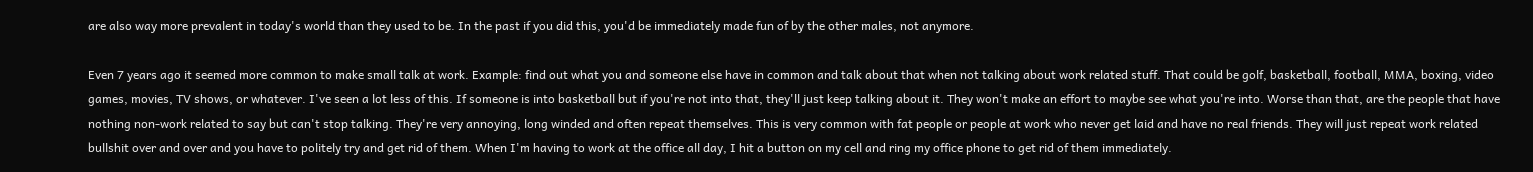are also way more prevalent in today's world than they used to be. In the past if you did this, you'd be immediately made fun of by the other males, not anymore.

Even 7 years ago it seemed more common to make small talk at work. Example: find out what you and someone else have in common and talk about that when not talking about work related stuff. That could be golf, basketball, football, MMA, boxing, video games, movies, TV shows, or whatever. I've seen a lot less of this. If someone is into basketball but if you're not into that, they'll just keep talking about it. They won't make an effort to maybe see what you're into. Worse than that, are the people that have nothing non-work related to say but can't stop talking. They're very annoying, long winded and often repeat themselves. This is very common with fat people or people at work who never get laid and have no real friends. They will just repeat work related bullshit over and over and you have to politely try and get rid of them. When I'm having to work at the office all day, I hit a button on my cell and ring my office phone to get rid of them immediately.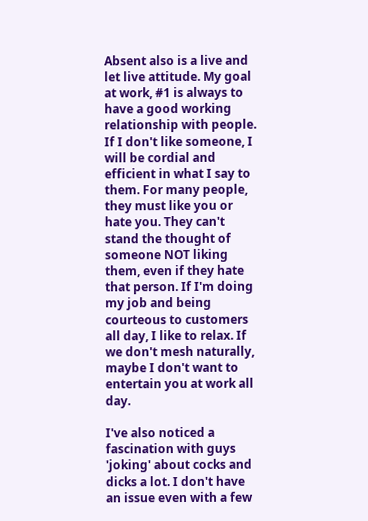Absent also is a live and let live attitude. My goal at work, #1 is always to have a good working relationship with people. If I don't like someone, I will be cordial and efficient in what I say to them. For many people, they must like you or hate you. They can't stand the thought of someone NOT liking them, even if they hate that person. If I'm doing my job and being courteous to customers all day, I like to relax. If we don't mesh naturally, maybe I don't want to entertain you at work all day.

I've also noticed a fascination with guys 'joking' about cocks and dicks a lot. I don't have an issue even with a few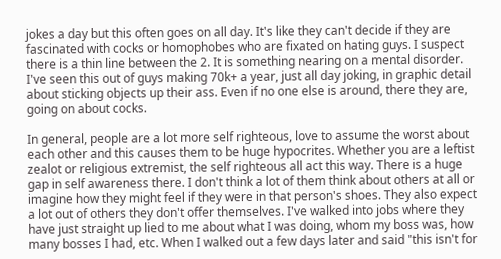jokes a day but this often goes on all day. It's like they can't decide if they are fascinated with cocks or homophobes who are fixated on hating guys. I suspect there is a thin line between the 2. It is something nearing on a mental disorder. I've seen this out of guys making 70k+ a year, just all day joking, in graphic detail about sticking objects up their ass. Even if no one else is around, there they are, going on about cocks.

In general, people are a lot more self righteous, love to assume the worst about each other and this causes them to be huge hypocrites. Whether you are a leftist zealot or religious extremist, the self righteous all act this way. There is a huge gap in self awareness there. I don't think a lot of them think about others at all or imagine how they might feel if they were in that person's shoes. They also expect a lot out of others they don't offer themselves. I've walked into jobs where they have just straight up lied to me about what I was doing, whom my boss was, how many bosses I had, etc. When I walked out a few days later and said "this isn't for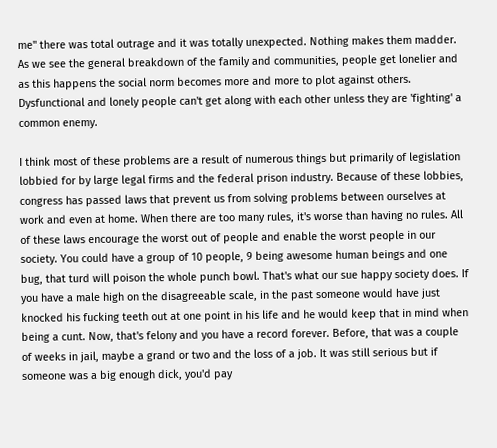me" there was total outrage and it was totally unexpected. Nothing makes them madder. As we see the general breakdown of the family and communities, people get lonelier and as this happens the social norm becomes more and more to plot against others. Dysfunctional and lonely people can't get along with each other unless they are 'fighting' a common enemy.

I think most of these problems are a result of numerous things but primarily of legislation lobbied for by large legal firms and the federal prison industry. Because of these lobbies, congress has passed laws that prevent us from solving problems between ourselves at work and even at home. When there are too many rules, it's worse than having no rules. All of these laws encourage the worst out of people and enable the worst people in our society. You could have a group of 10 people, 9 being awesome human beings and one bug, that turd will poison the whole punch bowl. That's what our sue happy society does. If you have a male high on the disagreeable scale, in the past someone would have just knocked his fucking teeth out at one point in his life and he would keep that in mind when being a cunt. Now, that's felony and you have a record forever. Before, that was a couple of weeks in jail, maybe a grand or two and the loss of a job. It was still serious but if someone was a big enough dick, you'd pay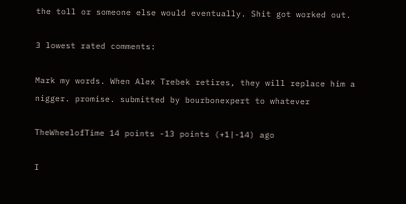the toll or someone else would eventually. Shit got worked out.

3 lowest rated comments:

Mark my words. When Alex Trebek retires, they will replace him a nigger. promise. submitted by bourbonexpert to whatever

TheWheelofTime 14 points -13 points (+1|-14) ago

I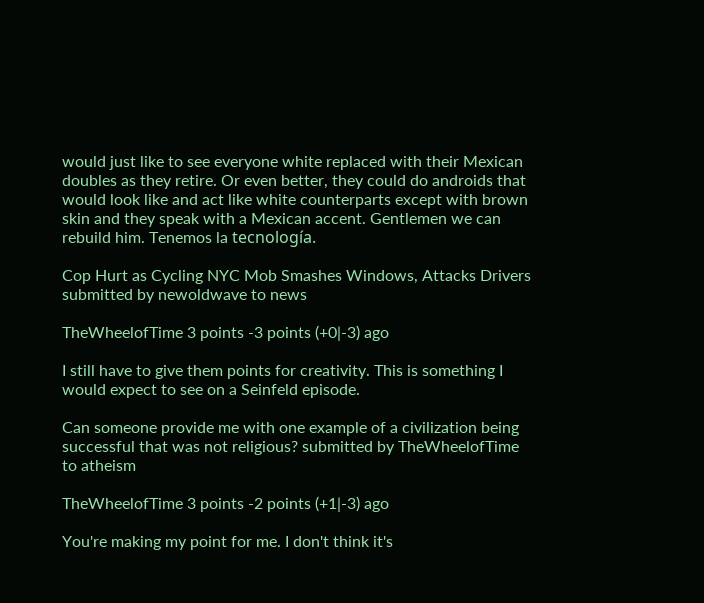would just like to see everyone white replaced with their Mexican doubles as they retire. Or even better, they could do androids that would look like and act like white counterparts except with brown skin and they speak with a Mexican accent. Gentlemen we can rebuild him. Tenemos la tecnología.

Cop Hurt as Cycling NYC Mob Smashes Windows, Attacks Drivers submitted by newoldwave to news

TheWheelofTime 3 points -3 points (+0|-3) ago

I still have to give them points for creativity. This is something I would expect to see on a Seinfeld episode.

Can someone provide me with one example of a civilization being successful that was not religious? submitted by TheWheelofTime to atheism

TheWheelofTime 3 points -2 points (+1|-3) ago

You're making my point for me. I don't think it's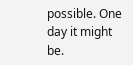possible. One day it might be.